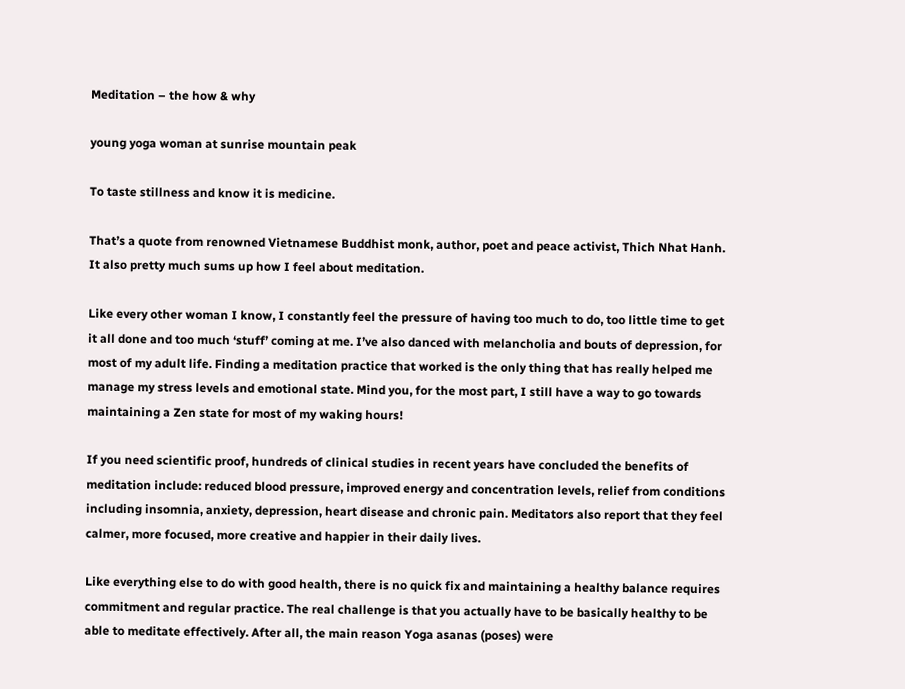Meditation – the how & why

young yoga woman at sunrise mountain peak

To taste stillness and know it is medicine.

That’s a quote from renowned Vietnamese Buddhist monk, author, poet and peace activist, Thich Nhat Hanh. It also pretty much sums up how I feel about meditation.

Like every other woman I know, I constantly feel the pressure of having too much to do, too little time to get it all done and too much ‘stuff’ coming at me. I’ve also danced with melancholia and bouts of depression, for most of my adult life. Finding a meditation practice that worked is the only thing that has really helped me manage my stress levels and emotional state. Mind you, for the most part, I still have a way to go towards maintaining a Zen state for most of my waking hours!

If you need scientific proof, hundreds of clinical studies in recent years have concluded the benefits of meditation include: reduced blood pressure, improved energy and concentration levels, relief from conditions including insomnia, anxiety, depression, heart disease and chronic pain. Meditators also report that they feel calmer, more focused, more creative and happier in their daily lives.

Like everything else to do with good health, there is no quick fix and maintaining a healthy balance requires commitment and regular practice. The real challenge is that you actually have to be basically healthy to be able to meditate effectively. After all, the main reason Yoga asanas (poses) were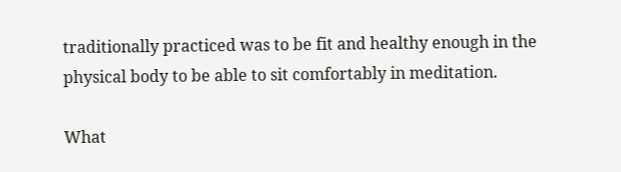traditionally practiced was to be fit and healthy enough in the physical body to be able to sit comfortably in meditation.

What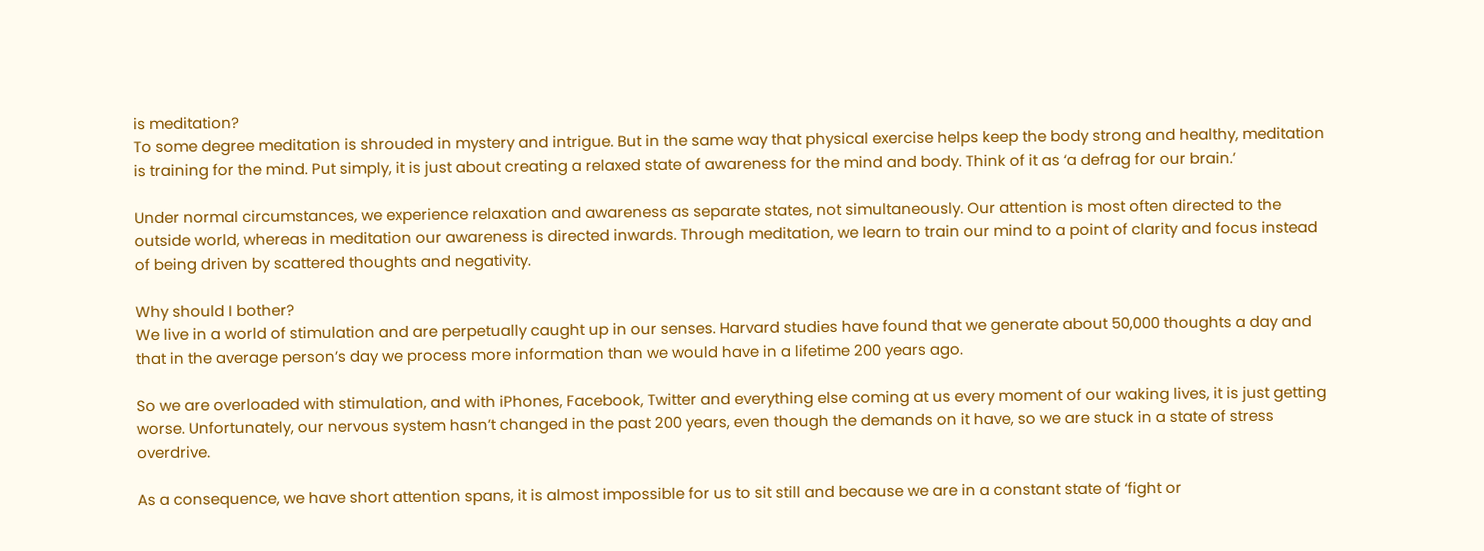is meditation?
To some degree meditation is shrouded in mystery and intrigue. But in the same way that physical exercise helps keep the body strong and healthy, meditation is training for the mind. Put simply, it is just about creating a relaxed state of awareness for the mind and body. Think of it as ‘a defrag for our brain.’

Under normal circumstances, we experience relaxation and awareness as separate states, not simultaneously. Our attention is most often directed to the outside world, whereas in meditation our awareness is directed inwards. Through meditation, we learn to train our mind to a point of clarity and focus instead of being driven by scattered thoughts and negativity.

Why should I bother?
We live in a world of stimulation and are perpetually caught up in our senses. Harvard studies have found that we generate about 50,000 thoughts a day and that in the average person’s day we process more information than we would have in a lifetime 200 years ago.

So we are overloaded with stimulation, and with iPhones, Facebook, Twitter and everything else coming at us every moment of our waking lives, it is just getting worse. Unfortunately, our nervous system hasn’t changed in the past 200 years, even though the demands on it have, so we are stuck in a state of stress overdrive.

As a consequence, we have short attention spans, it is almost impossible for us to sit still and because we are in a constant state of ‘fight or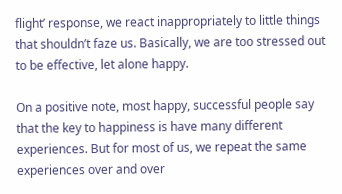flight’ response, we react inappropriately to little things that shouldn’t faze us. Basically, we are too stressed out to be effective, let alone happy.

On a positive note, most happy, successful people say that the key to happiness is have many different experiences. But for most of us, we repeat the same experiences over and over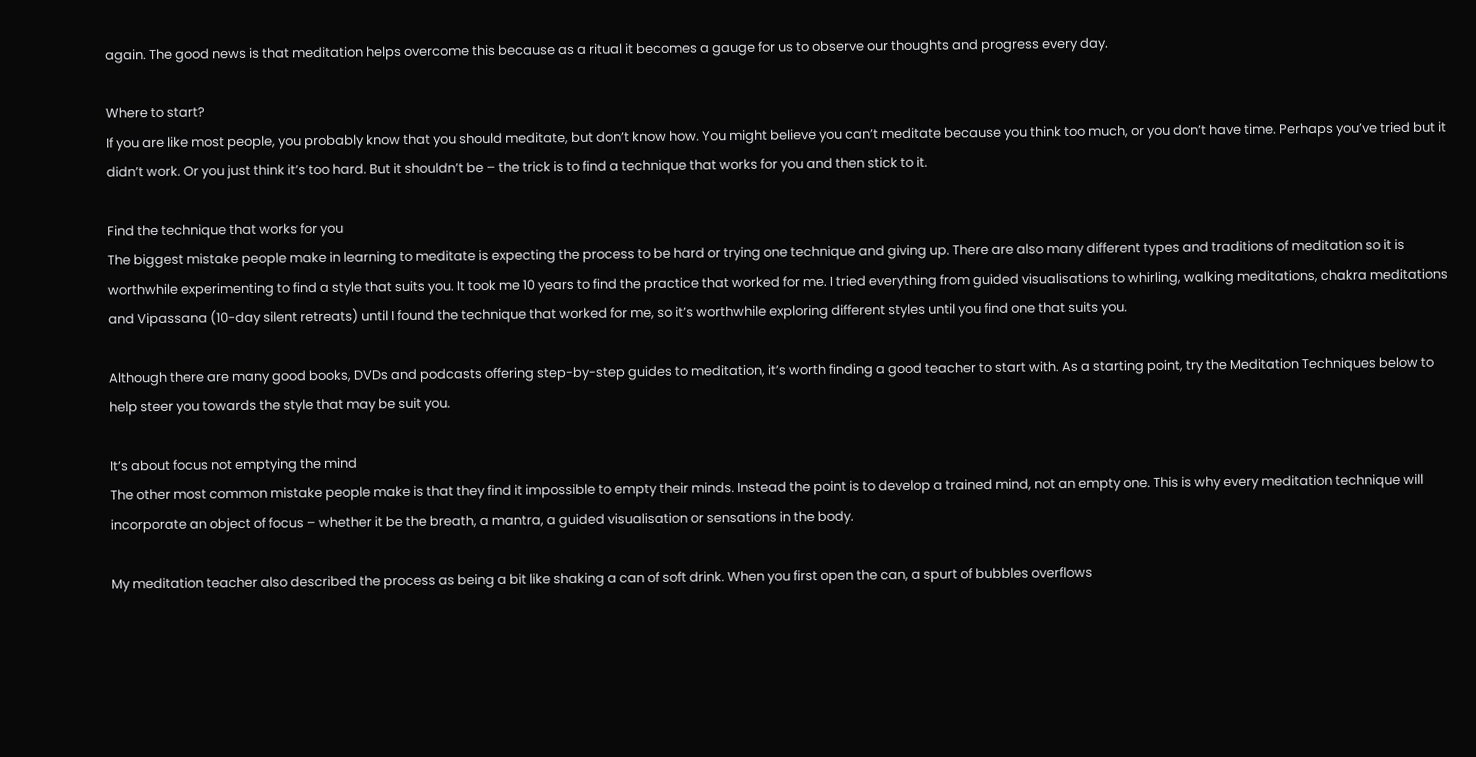again. The good news is that meditation helps overcome this because as a ritual it becomes a gauge for us to observe our thoughts and progress every day.

Where to start?
If you are like most people, you probably know that you should meditate, but don’t know how. You might believe you can’t meditate because you think too much, or you don’t have time. Perhaps you’ve tried but it didn’t work. Or you just think it’s too hard. But it shouldn’t be – the trick is to find a technique that works for you and then stick to it.

Find the technique that works for you
The biggest mistake people make in learning to meditate is expecting the process to be hard or trying one technique and giving up. There are also many different types and traditions of meditation so it is worthwhile experimenting to find a style that suits you. It took me 10 years to find the practice that worked for me. I tried everything from guided visualisations to whirling, walking meditations, chakra meditations and Vipassana (10-day silent retreats) until I found the technique that worked for me, so it’s worthwhile exploring different styles until you find one that suits you.

Although there are many good books, DVDs and podcasts offering step-by-step guides to meditation, it’s worth finding a good teacher to start with. As a starting point, try the Meditation Techniques below to help steer you towards the style that may be suit you.

It’s about focus not emptying the mind
The other most common mistake people make is that they find it impossible to empty their minds. Instead the point is to develop a trained mind, not an empty one. This is why every meditation technique will incorporate an object of focus – whether it be the breath, a mantra, a guided visualisation or sensations in the body.

My meditation teacher also described the process as being a bit like shaking a can of soft drink. When you first open the can, a spurt of bubbles overflows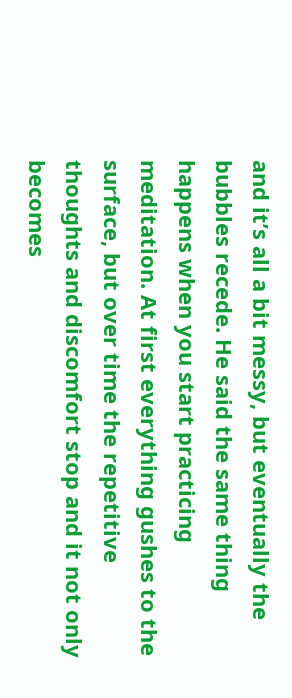and it’s all a bit messy, but eventually the bubbles recede. He said the same thing happens when you start practicing meditation. At first everything gushes to the surface, but over time the repetitive thoughts and discomfort stop and it not only becomes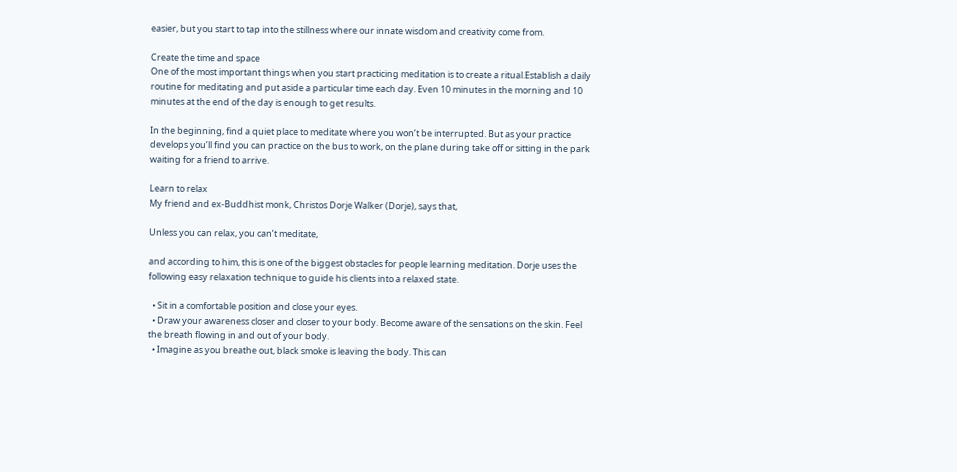easier, but you start to tap into the stillness where our innate wisdom and creativity come from.

Create the time and space
One of the most important things when you start practicing meditation is to create a ritual.Establish a daily routine for meditating and put aside a particular time each day. Even 10 minutes in the morning and 10 minutes at the end of the day is enough to get results.

In the beginning, find a quiet place to meditate where you won’t be interrupted. But as your practice develops you’ll find you can practice on the bus to work, on the plane during take off or sitting in the park waiting for a friend to arrive.

Learn to relax
My friend and ex-Buddhist monk, Christos Dorje Walker (Dorje), says that,

Unless you can relax, you can’t meditate,

and according to him, this is one of the biggest obstacles for people learning meditation. Dorje uses the following easy relaxation technique to guide his clients into a relaxed state.

  • Sit in a comfortable position and close your eyes.
  • Draw your awareness closer and closer to your body. Become aware of the sensations on the skin. Feel the breath flowing in and out of your body.
  • Imagine as you breathe out, black smoke is leaving the body. This can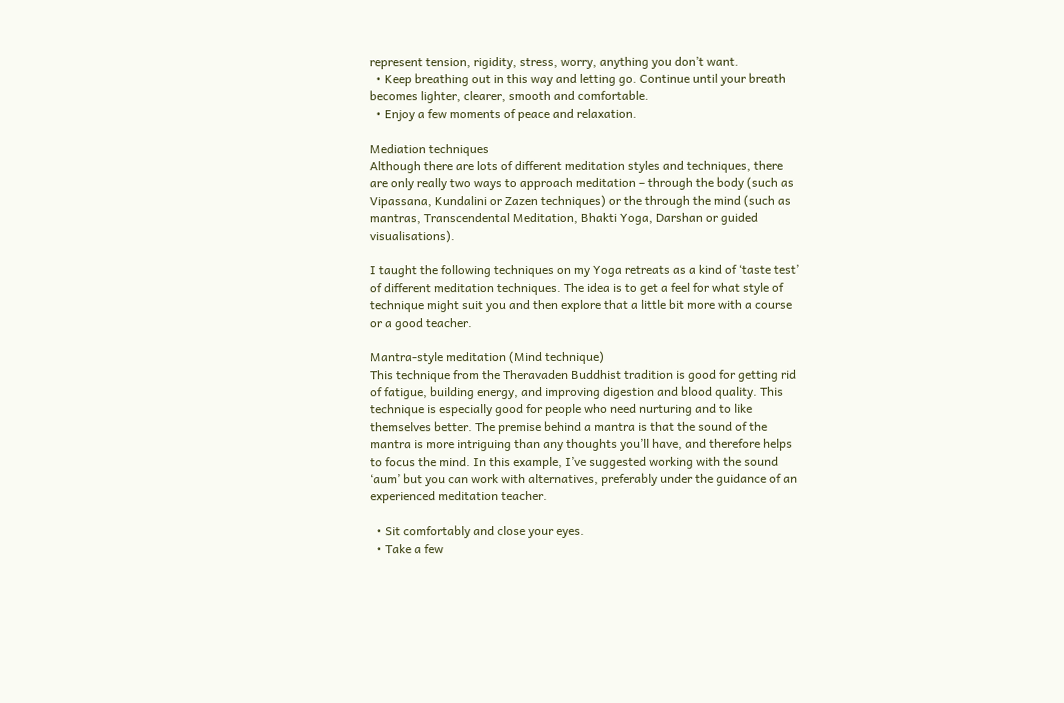represent tension, rigidity, stress, worry, anything you don’t want.
  • Keep breathing out in this way and letting go. Continue until your breath becomes lighter, clearer, smooth and comfortable.
  • Enjoy a few moments of peace and relaxation.

Mediation techniques
Although there are lots of different meditation styles and techniques, there are only really two ways to approach meditation – through the body (such as Vipassana, Kundalini or Zazen techniques) or the through the mind (such as mantras, Transcendental Meditation, Bhakti Yoga, Darshan or guided visualisations).

I taught the following techniques on my Yoga retreats as a kind of ‘taste test’ of different meditation techniques. The idea is to get a feel for what style of technique might suit you and then explore that a little bit more with a course or a good teacher.

Mantra-style meditation (Mind technique)
This technique from the Theravaden Buddhist tradition is good for getting rid of fatigue, building energy, and improving digestion and blood quality. This technique is especially good for people who need nurturing and to like themselves better. The premise behind a mantra is that the sound of the mantra is more intriguing than any thoughts you’ll have, and therefore helps to focus the mind. In this example, I’ve suggested working with the sound ‘aum’ but you can work with alternatives, preferably under the guidance of an experienced meditation teacher.

  • Sit comfortably and close your eyes.
  • Take a few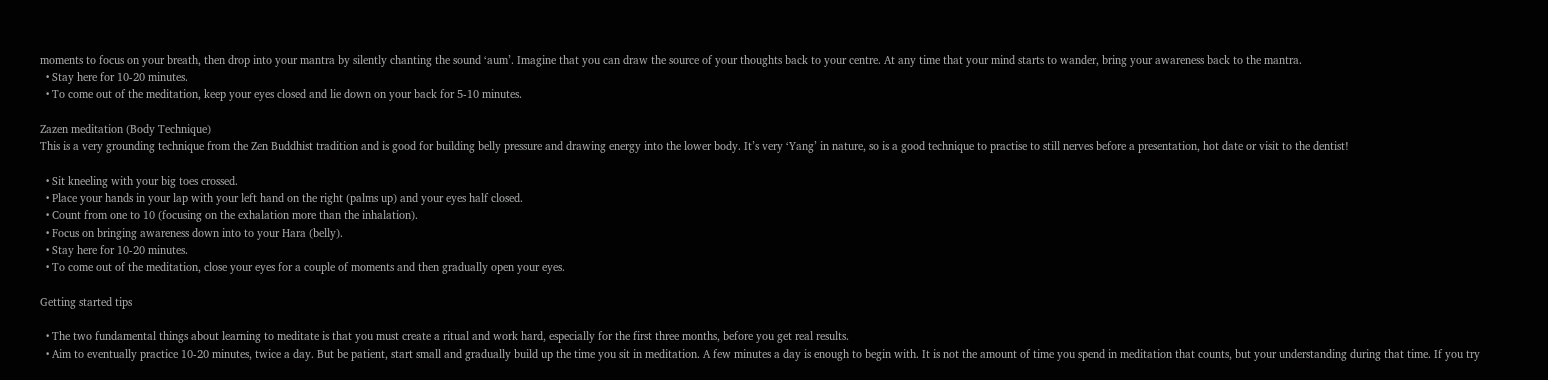moments to focus on your breath, then drop into your mantra by silently chanting the sound ‘aum’. Imagine that you can draw the source of your thoughts back to your centre. At any time that your mind starts to wander, bring your awareness back to the mantra.
  • Stay here for 10-20 minutes.
  • To come out of the meditation, keep your eyes closed and lie down on your back for 5-10 minutes.

Zazen meditation (Body Technique)
This is a very grounding technique from the Zen Buddhist tradition and is good for building belly pressure and drawing energy into the lower body. It’s very ‘Yang’ in nature, so is a good technique to practise to still nerves before a presentation, hot date or visit to the dentist!

  • Sit kneeling with your big toes crossed.
  • Place your hands in your lap with your left hand on the right (palms up) and your eyes half closed.
  • Count from one to 10 (focusing on the exhalation more than the inhalation).
  • Focus on bringing awareness down into to your Hara (belly).
  • Stay here for 10-20 minutes.
  • To come out of the meditation, close your eyes for a couple of moments and then gradually open your eyes.

Getting started tips

  • The two fundamental things about learning to meditate is that you must create a ritual and work hard, especially for the first three months, before you get real results.
  • Aim to eventually practice 10-20 minutes, twice a day. But be patient, start small and gradually build up the time you sit in meditation. A few minutes a day is enough to begin with. It is not the amount of time you spend in meditation that counts, but your understanding during that time. If you try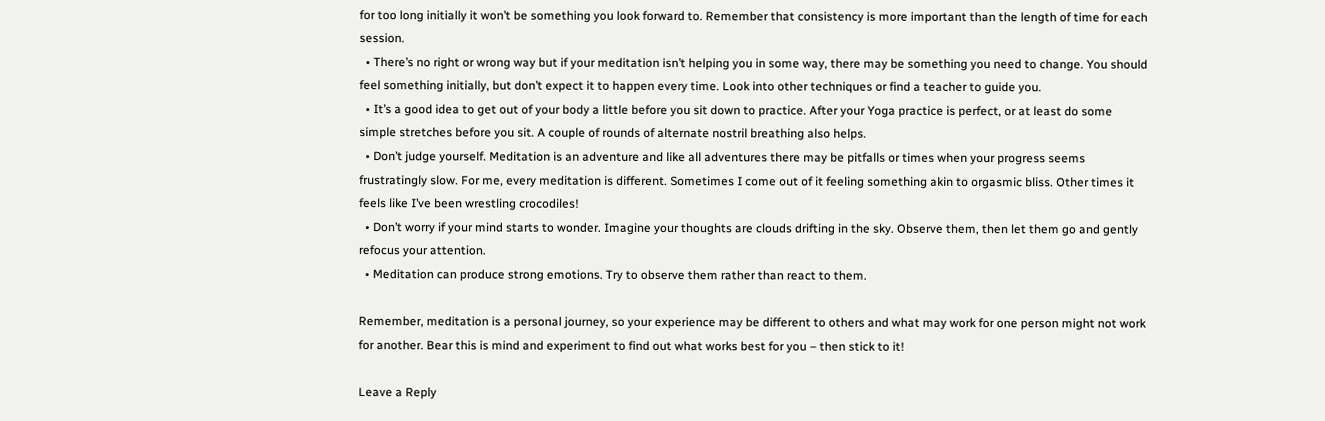for too long initially it won’t be something you look forward to. Remember that consistency is more important than the length of time for each session.
  • There’s no right or wrong way but if your meditation isn’t helping you in some way, there may be something you need to change. You should feel something initially, but don’t expect it to happen every time. Look into other techniques or find a teacher to guide you.
  • It’s a good idea to get out of your body a little before you sit down to practice. After your Yoga practice is perfect, or at least do some simple stretches before you sit. A couple of rounds of alternate nostril breathing also helps.
  • Don’t judge yourself. Meditation is an adventure and like all adventures there may be pitfalls or times when your progress seems frustratingly slow. For me, every meditation is different. Sometimes I come out of it feeling something akin to orgasmic bliss. Other times it feels like I’ve been wrestling crocodiles!
  • Don’t worry if your mind starts to wonder. Imagine your thoughts are clouds drifting in the sky. Observe them, then let them go and gently refocus your attention.
  • Meditation can produce strong emotions. Try to observe them rather than react to them.

Remember, meditation is a personal journey, so your experience may be different to others and what may work for one person might not work for another. Bear this is mind and experiment to find out what works best for you – then stick to it!

Leave a Reply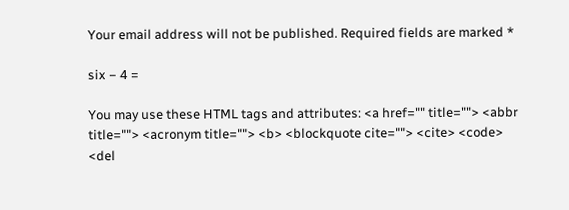Your email address will not be published. Required fields are marked *

six − 4 =

You may use these HTML tags and attributes: <a href="" title=""> <abbr title=""> <acronym title=""> <b> <blockquote cite=""> <cite> <code> <del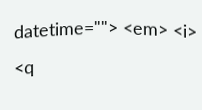datetime=""> <em> <i> <q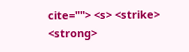cite=""> <s> <strike> <strong>